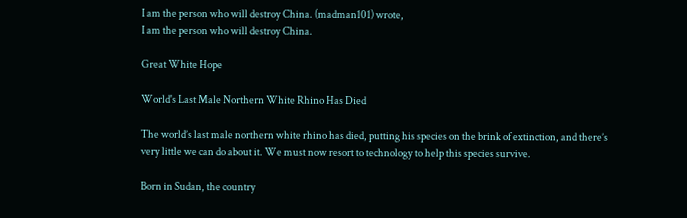I am the person who will destroy China. (madman101) wrote,
I am the person who will destroy China.

Great White Hope

World's Last Male Northern White Rhino Has Died

The world’s last male northern white rhino has died, putting his species on the brink of extinction, and there’s very little we can do about it. We must now resort to technology to help this species survive.

Born in Sudan, the country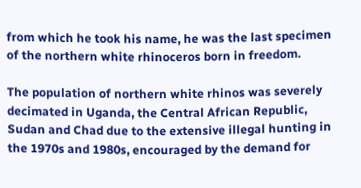from which he took his name, he was the last specimen of the northern white rhinoceros born in freedom.

The population of northern white rhinos was severely decimated in Uganda, the Central African Republic, Sudan and Chad due to the extensive illegal hunting in the 1970s and 1980s, encouraged by the demand for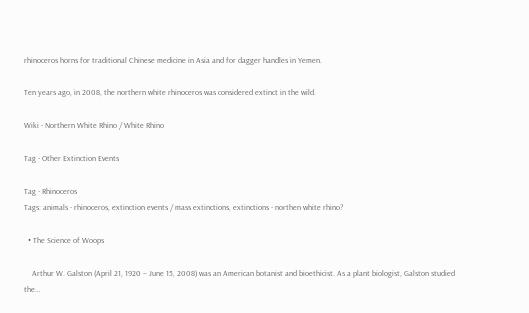rhinoceros horns for traditional Chinese medicine in Asia and for dagger handles in Yemen.

Ten years ago, in 2008, the northern white rhinoceros was considered extinct in the wild.

Wiki - Northern White Rhino / White Rhino

Tag - Other Extinction Events

Tag - Rhinoceros
Tags: animals - rhinoceros, extinction events / mass extinctions, extinctions - northen white rhino?

  • The Science of Woops

    Arthur W. Galston (April 21, 1920 – June 15, 2008) was an American botanist and bioethicist. As a plant biologist, Galston studied the…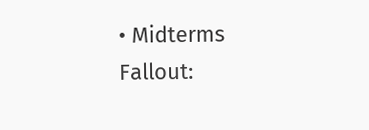• Midterms Fallout: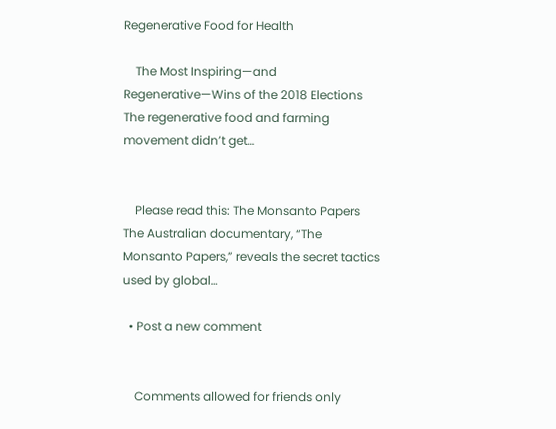Regenerative Food for Health

    The Most Inspiring—and Regenerative—Wins of the 2018 Elections The regenerative food and farming movement didn’t get…


    Please read this: The Monsanto Papers The Australian documentary, “The Monsanto Papers,” reveals the secret tactics used by global…

  • Post a new comment


    Comments allowed for friends only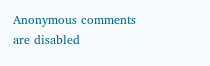Anonymous comments are disabled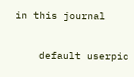in this journal

    default userpic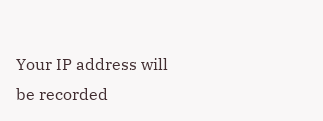Your IP address will be recorded